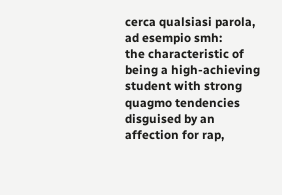cerca qualsiasi parola, ad esempio smh:
the characteristic of being a high-achieving student with strong quagmo tendencies disguised by an affection for rap,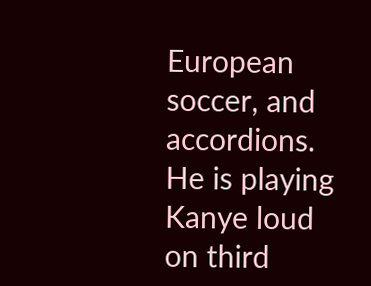European soccer, and accordions.
He is playing Kanye loud on third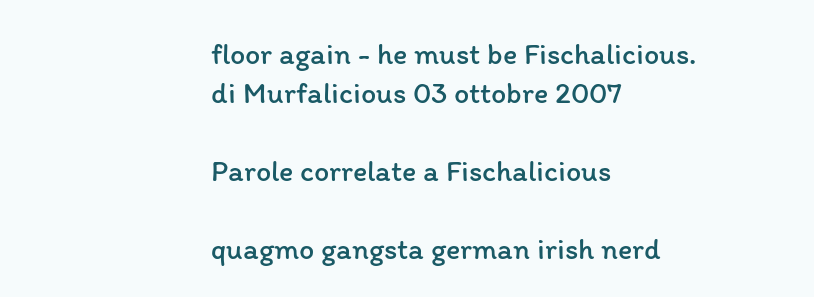floor again - he must be Fischalicious.
di Murfalicious 03 ottobre 2007

Parole correlate a Fischalicious

quagmo gangsta german irish nerd